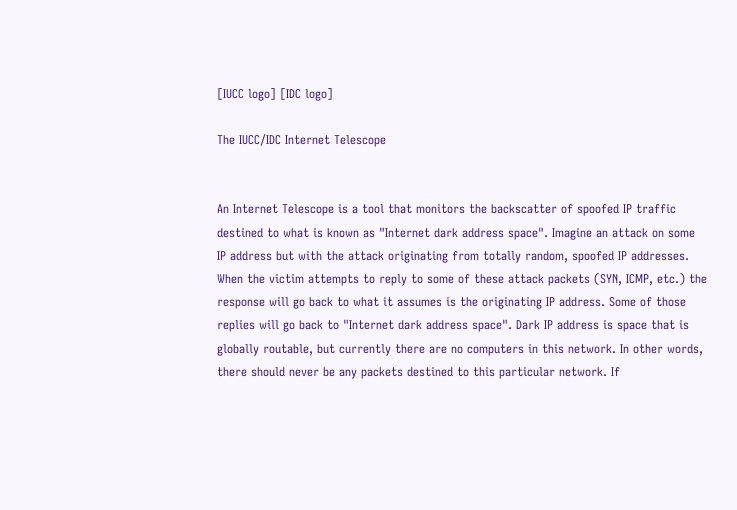[IUCC logo] [IDC logo]

The IUCC/IDC Internet Telescope


An Internet Telescope is a tool that monitors the backscatter of spoofed IP traffic destined to what is known as "Internet dark address space". Imagine an attack on some IP address but with the attack originating from totally random, spoofed IP addresses. When the victim attempts to reply to some of these attack packets (SYN, ICMP, etc.) the response will go back to what it assumes is the originating IP address. Some of those replies will go back to "Internet dark address space". Dark IP address is space that is globally routable, but currently there are no computers in this network. In other words, there should never be any packets destined to this particular network. If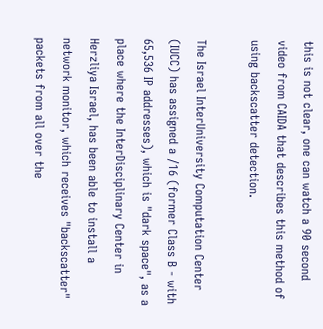this is not clear, one can watch a 90 second video from CAIDA that describes this method of using backscatter detection.

The Israel InterUniversity Computation Center (IUCC) has assigned a /16 (former Class B - with 65,536 IP addresses), which is "dark space", as a place where the InterDisciplinary Center in Herzliya Israel, has been able to install a network monitor, which receives "backscatter" packets from all over the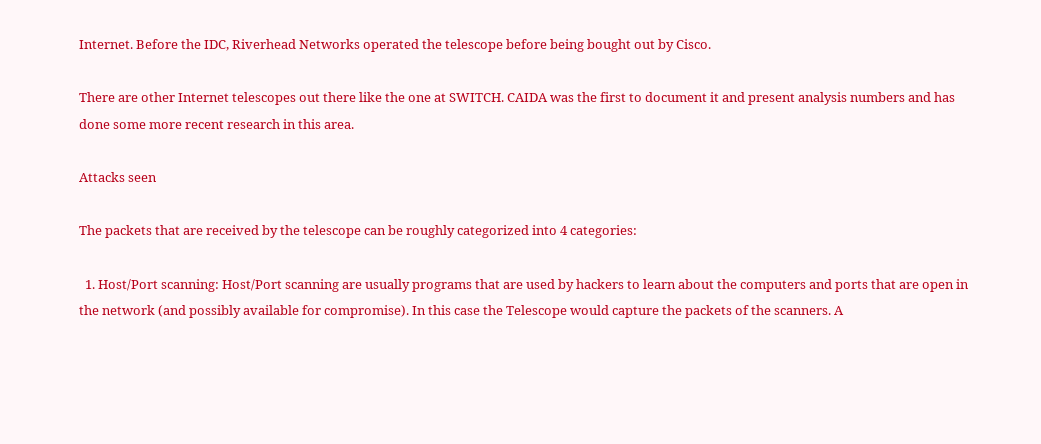Internet. Before the IDC, Riverhead Networks operated the telescope before being bought out by Cisco.

There are other Internet telescopes out there like the one at SWITCH. CAIDA was the first to document it and present analysis numbers and has done some more recent research in this area.

Attacks seen

The packets that are received by the telescope can be roughly categorized into 4 categories:

  1. Host/Port scanning: Host/Port scanning are usually programs that are used by hackers to learn about the computers and ports that are open in the network (and possibly available for compromise). In this case the Telescope would capture the packets of the scanners. A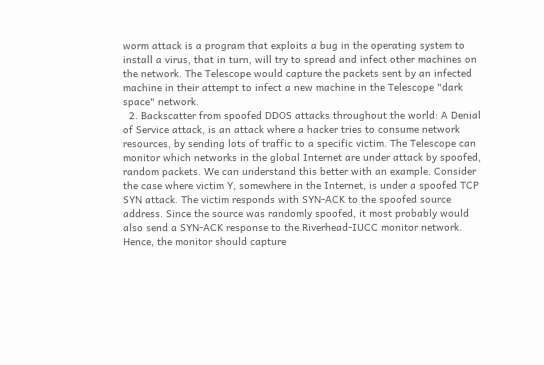worm attack is a program that exploits a bug in the operating system to install a virus, that in turn, will try to spread and infect other machines on the network. The Telescope would capture the packets sent by an infected machine in their attempt to infect a new machine in the Telescope "dark space" network.
  2. Backscatter from spoofed DDOS attacks throughout the world: A Denial of Service attack, is an attack where a hacker tries to consume network resources, by sending lots of traffic to a specific victim. The Telescope can monitor which networks in the global Internet are under attack by spoofed, random packets. We can understand this better with an example. Consider the case where victim Y, somewhere in the Internet, is under a spoofed TCP SYN attack. The victim responds with SYN-ACK to the spoofed source address. Since the source was randomly spoofed, it most probably would also send a SYN-ACK response to the Riverhead-IUCC monitor network. Hence, the monitor should capture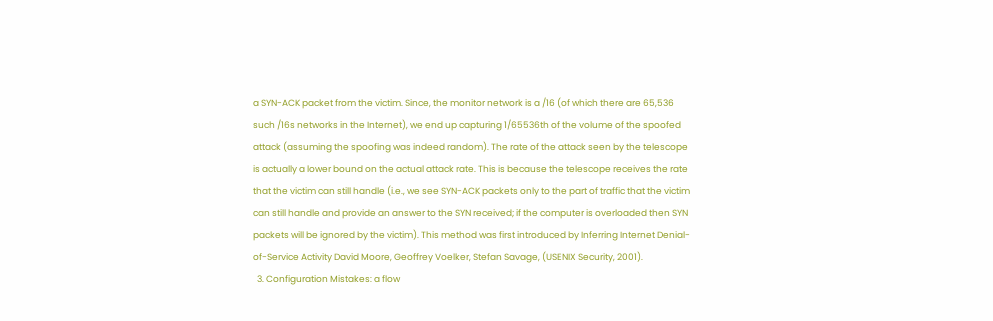a SYN-ACK packet from the victim. Since, the monitor network is a /16 (of which there are 65,536 such /16s networks in the Internet), we end up capturing 1/65536th of the volume of the spoofed attack (assuming the spoofing was indeed random). The rate of the attack seen by the telescope is actually a lower bound on the actual attack rate. This is because the telescope receives the rate that the victim can still handle (i.e., we see SYN-ACK packets only to the part of traffic that the victim can still handle and provide an answer to the SYN received; if the computer is overloaded then SYN packets will be ignored by the victim). This method was first introduced by Inferring Internet Denial-of-Service Activity David Moore, Geoffrey Voelker, Stefan Savage, (USENIX Security, 2001).
  3. Configuration Mistakes: a flow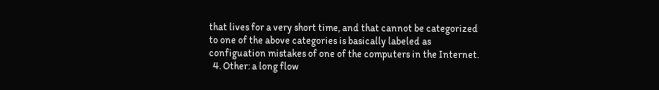that lives for a very short time, and that cannot be categorized to one of the above categories is basically labeled as configuation mistakes of one of the computers in the Internet.
  4. Other: a long flow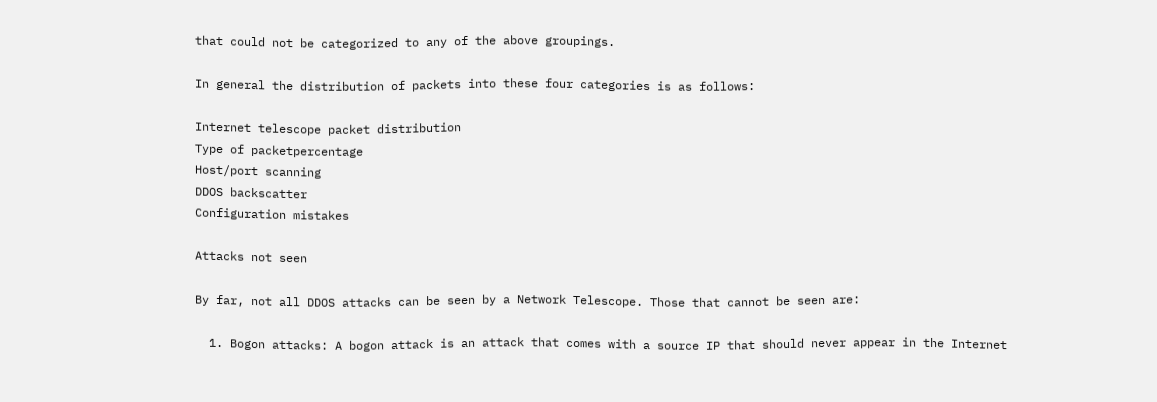that could not be categorized to any of the above groupings.

In general the distribution of packets into these four categories is as follows:

Internet telescope packet distribution
Type of packetpercentage
Host/port scanning
DDOS backscatter
Configuration mistakes

Attacks not seen

By far, not all DDOS attacks can be seen by a Network Telescope. Those that cannot be seen are:

  1. Bogon attacks: A bogon attack is an attack that comes with a source IP that should never appear in the Internet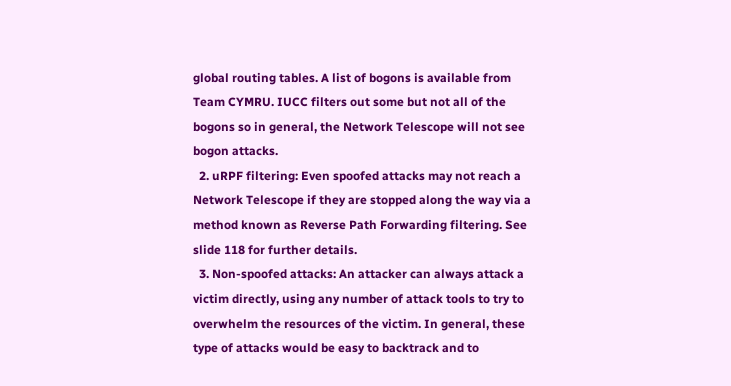global routing tables. A list of bogons is available from Team CYMRU. IUCC filters out some but not all of the bogons so in general, the Network Telescope will not see bogon attacks.
  2. uRPF filtering: Even spoofed attacks may not reach a Network Telescope if they are stopped along the way via a method known as Reverse Path Forwarding filtering. See slide 118 for further details.
  3. Non-spoofed attacks: An attacker can always attack a victim directly, using any number of attack tools to try to overwhelm the resources of the victim. In general, these type of attacks would be easy to backtrack and to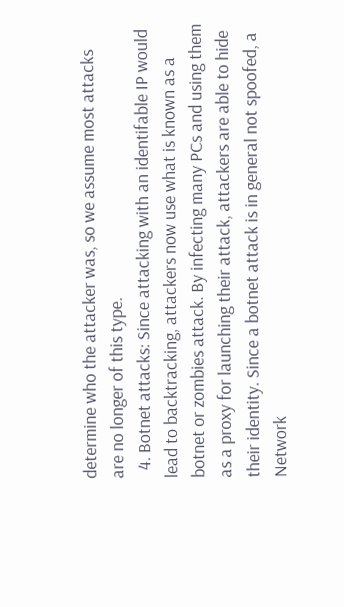determine who the attacker was, so we assume most attacks are no longer of this type.
  4. Botnet attacks: Since attacking with an identifable IP would lead to backtracking, attackers now use what is known as a botnet or zombies attack. By infecting many PCs and using them as a proxy for launching their attack, attackers are able to hide their identity. Since a botnet attack is in general not spoofed, a Network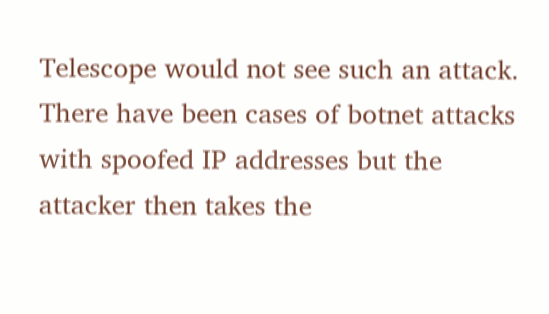Telescope would not see such an attack. There have been cases of botnet attacks with spoofed IP addresses but the attacker then takes the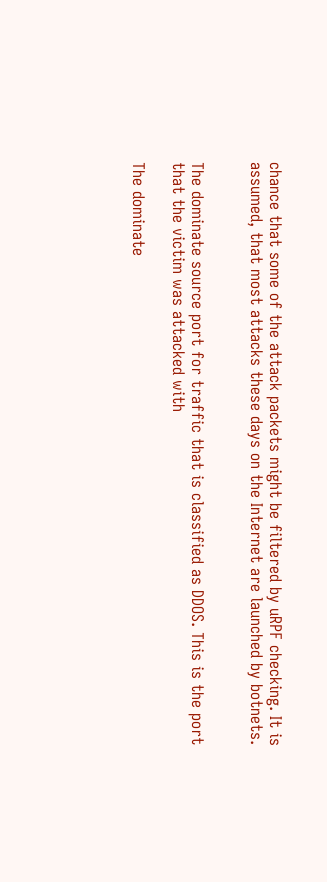chance that some of the attack packets might be filtered by uRPF checking. It is assumed, that most attacks these days on the Internet are launched by botnets.


The dominate source port for traffic that is classified as DDOS. This is the port that the victim was attacked with

The dominate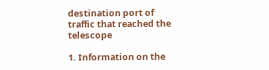destination port of traffic that reached the telescope

1. Information on the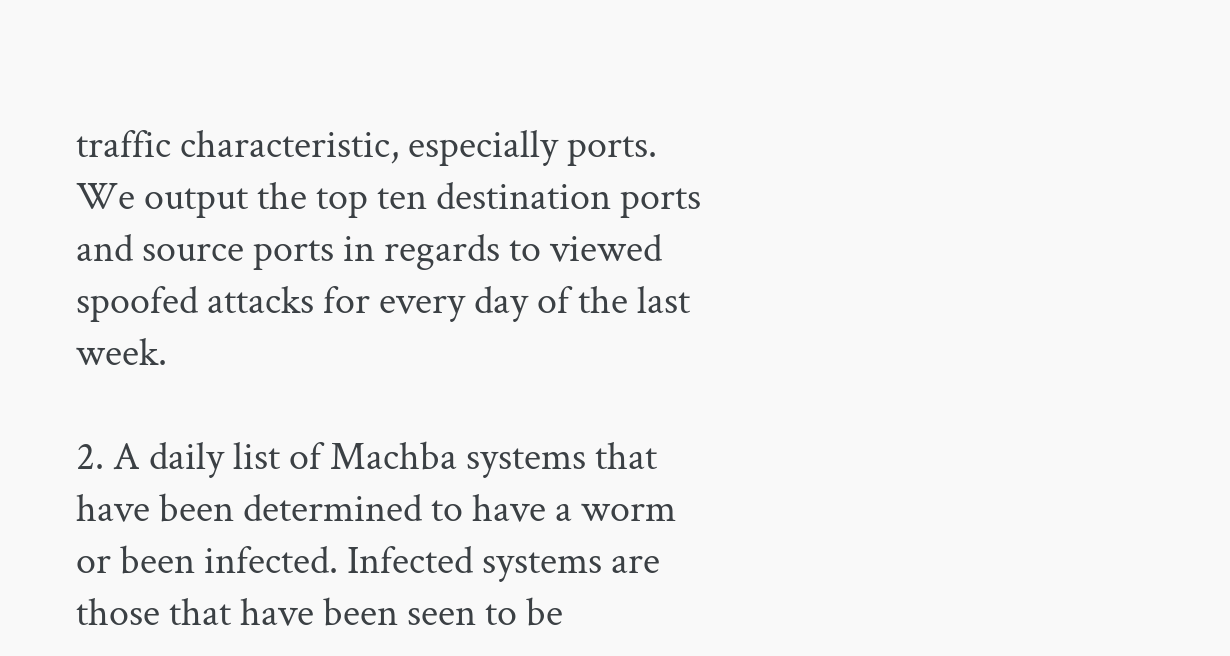traffic characteristic, especially ports. We output the top ten destination ports and source ports in regards to viewed spoofed attacks for every day of the last week.

2. A daily list of Machba systems that have been determined to have a worm or been infected. Infected systems are those that have been seen to be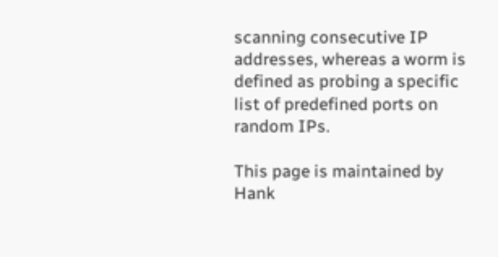scanning consecutive IP addresses, whereas a worm is defined as probing a specific list of predefined ports on random IPs.

This page is maintained by Hank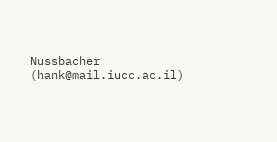Nussbacher (hank@mail.iucc.ac.il)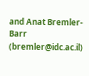and Anat Bremler-Barr (bremler@idc.ac.il)